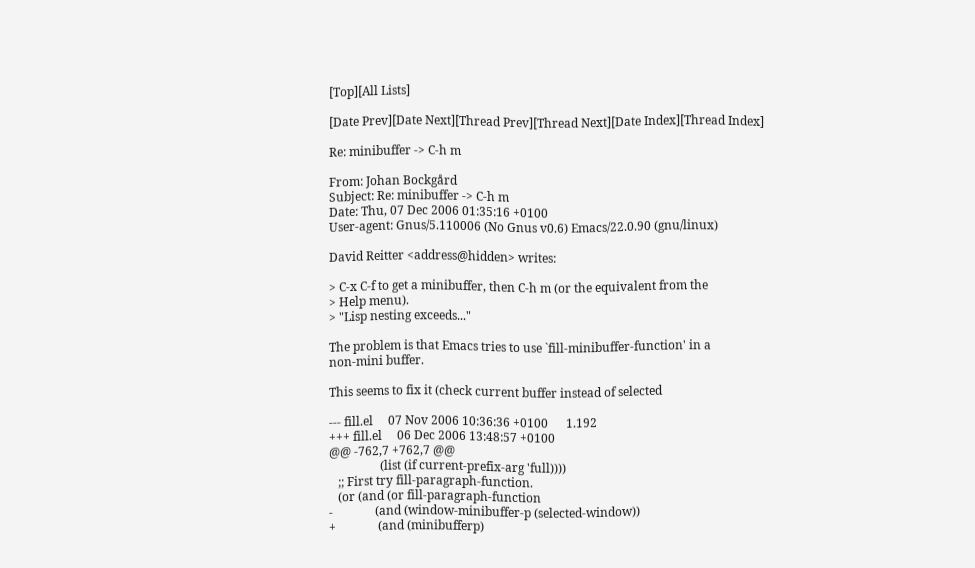[Top][All Lists]

[Date Prev][Date Next][Thread Prev][Thread Next][Date Index][Thread Index]

Re: minibuffer -> C-h m

From: Johan Bockgård
Subject: Re: minibuffer -> C-h m
Date: Thu, 07 Dec 2006 01:35:16 +0100
User-agent: Gnus/5.110006 (No Gnus v0.6) Emacs/22.0.90 (gnu/linux)

David Reitter <address@hidden> writes:

> C-x C-f to get a minibuffer, then C-h m (or the equivalent from the
> Help menu).
> "Lisp nesting exceeds..."

The problem is that Emacs tries to use `fill-minibuffer-function' in a
non-mini buffer.

This seems to fix it (check current buffer instead of selected

--- fill.el     07 Nov 2006 10:36:36 +0100      1.192
+++ fill.el     06 Dec 2006 13:48:57 +0100
@@ -762,7 +762,7 @@
                 (list (if current-prefix-arg 'full))))
   ;; First try fill-paragraph-function.
   (or (and (or fill-paragraph-function
-              (and (window-minibuffer-p (selected-window))
+              (and (minibufferp)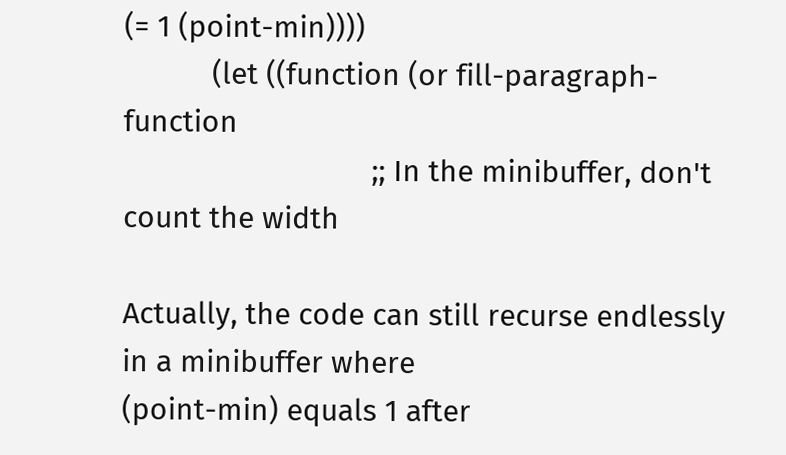(= 1 (point-min))))
           (let ((function (or fill-paragraph-function
                               ;; In the minibuffer, don't count the width

Actually, the code can still recurse endlessly in a minibuffer where
(point-min) equals 1 after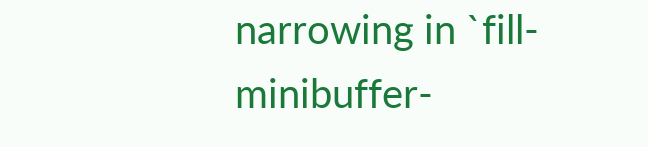narrowing in `fill-minibuffer-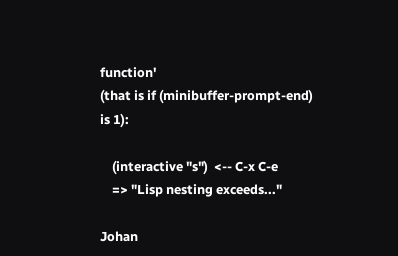function'
(that is if (minibuffer-prompt-end) is 1):

    (interactive "s")  <-- C-x C-e
    => "Lisp nesting exceeds..."

Johan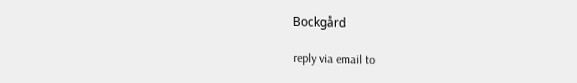Bockgård

reply via email to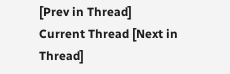[Prev in Thread] Current Thread [Next in Thread]